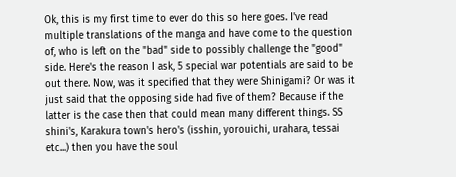Ok, this is my first time to ever do this so here goes. I've read multiple translations of the manga and have come to the question of, who is left on the "bad" side to possibly challenge the "good" side. Here's the reason I ask, 5 special war potentials are said to be out there. Now, was it specified that they were Shinigami? Or was it just said that the opposing side had five of them? Because if the latter is the case then that could mean many different things. SS shini's, Karakura town's hero's (isshin, yorouichi, urahara, tessai etc...) then you have the soul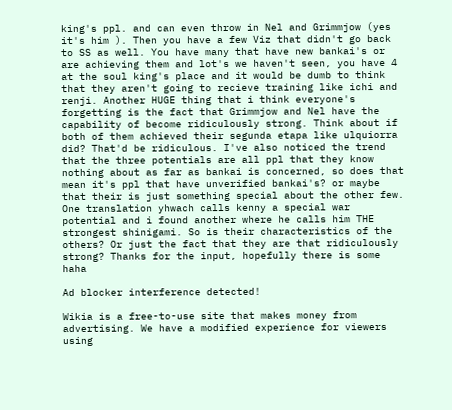king's ppl. and can even throw in Nel and Grimmjow (yes it's him ). Then you have a few Viz that didn't go back to SS as well. You have many that have new bankai's or are achieving them and lot's we haven't seen, you have 4 at the soul king's place and it would be dumb to think that they aren't going to recieve training like ichi and renji. Another HUGE thing that i think everyone's forgetting is the fact that Grimmjow and Nel have the capability of become ridiculously strong. Think about if both of them achieved their segunda etapa like ulquiorra did? That'd be ridiculous. I've also noticed the trend that the three potentials are all ppl that they know nothing about as far as bankai is concerned, so does that mean it's ppl that have unverified bankai's? or maybe that their is just something special about the other few. One translation yhwach calls kenny a special war potential and i found another where he calls him THE strongest shinigami. So is their characteristics of the others? Or just the fact that they are that ridiculously strong? Thanks for the input, hopefully there is some haha

Ad blocker interference detected!

Wikia is a free-to-use site that makes money from advertising. We have a modified experience for viewers using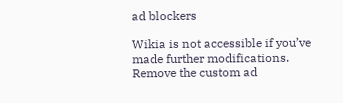ad blockers

Wikia is not accessible if you’ve made further modifications. Remove the custom ad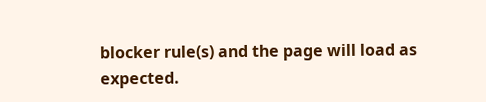blocker rule(s) and the page will load as expected.